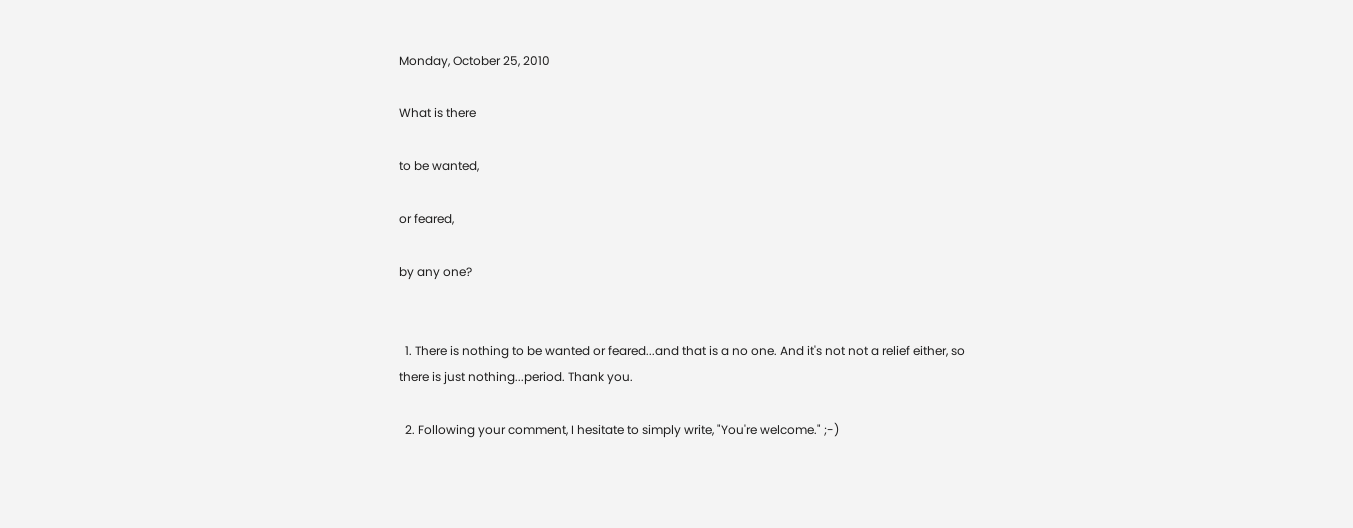Monday, October 25, 2010

What is there

to be wanted,

or feared,

by any one?


  1. There is nothing to be wanted or feared...and that is a no one. And it's not not a relief either, so there is just nothing...period. Thank you.

  2. Following your comment, I hesitate to simply write, "You're welcome." ;-)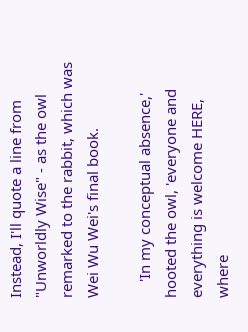Instead, I'll quote a line from "Unworldly Wise" - as the owl remarked to the rabbit, which was Wei Wu Wei's final book.

    'In my conceptual absence,' hooted the owl, 'everyone and everything is welcome HERE, where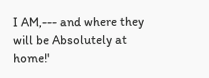I AM,--- and where they will be Absolutely at home!'